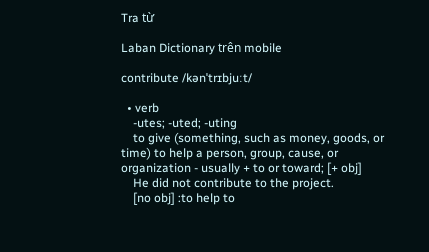Tra từ

Laban Dictionary trên mobile

contribute /kənˈtrɪbjuːt/

  • verb
    -utes; -uted; -uting
    to give (something, such as money, goods, or time) to help a person, group, cause, or organization - usually + to or toward; [+ obj]
    He did not contribute to the project.
    [no obj] :to help to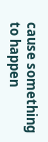cause something to happen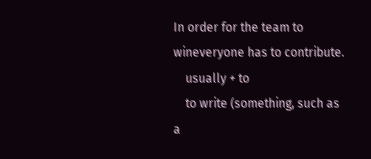In order for the team to wineveryone has to contribute.
    usually + to
    to write (something, such as a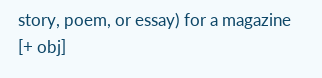story, poem, or essay) for a magazine [+ obj]